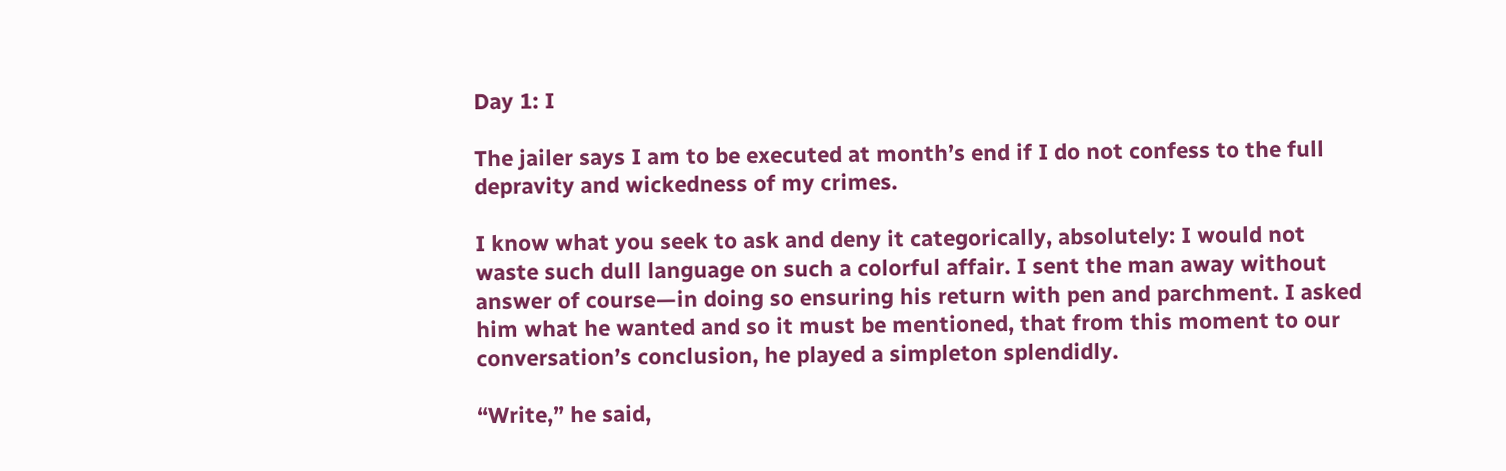Day 1: I

The jailer says I am to be executed at month’s end if I do not confess to the full depravity and wickedness of my crimes.

I know what you seek to ask and deny it categorically, absolutely: I would not waste such dull language on such a colorful affair. I sent the man away without answer of course—in doing so ensuring his return with pen and parchment. I asked him what he wanted and so it must be mentioned, that from this moment to our conversation’s conclusion, he played a simpleton splendidly.

“Write,” he said,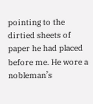pointing to the dirtied sheets of paper he had placed before me. He wore a nobleman’s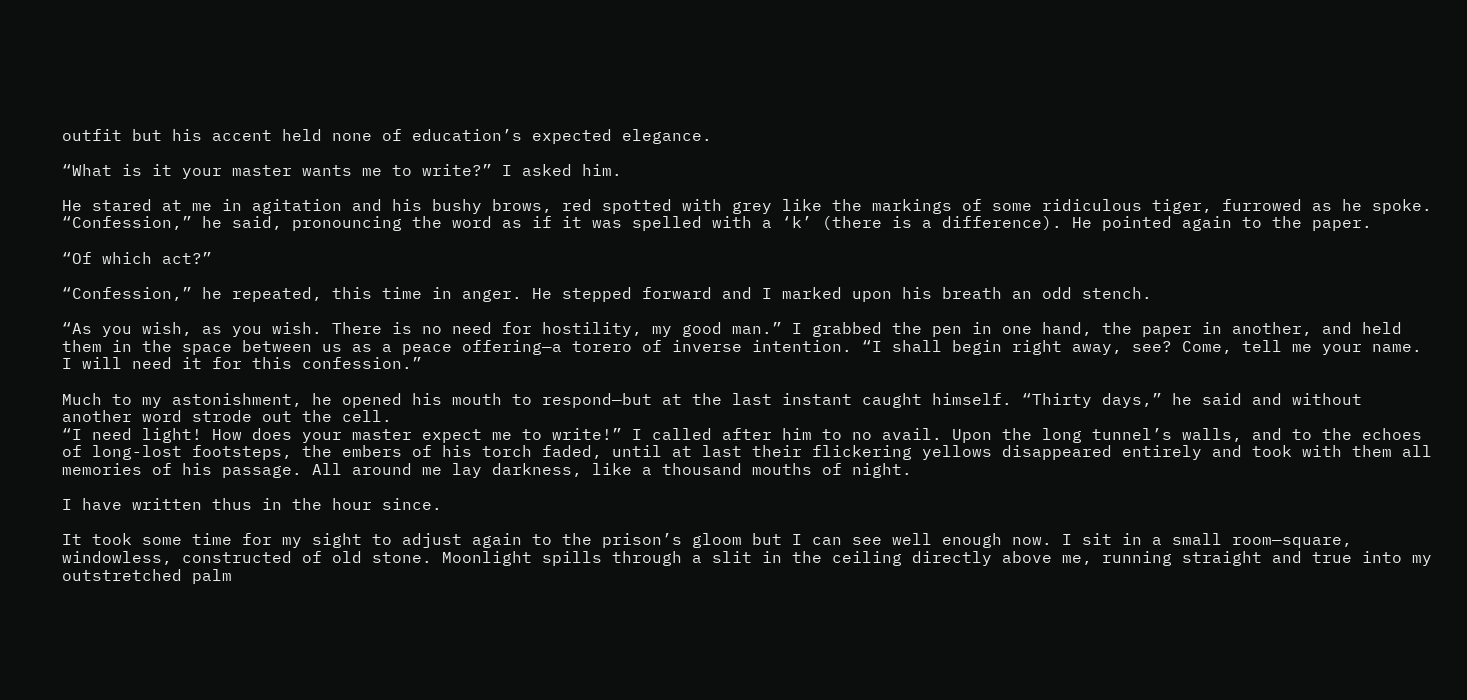outfit but his accent held none of education’s expected elegance.

“What is it your master wants me to write?” I asked him.

He stared at me in agitation and his bushy brows, red spotted with grey like the markings of some ridiculous tiger, furrowed as he spoke. “Confession,” he said, pronouncing the word as if it was spelled with a ‘k’ (there is a difference). He pointed again to the paper.

“Of which act?”

“Confession,” he repeated, this time in anger. He stepped forward and I marked upon his breath an odd stench.

“As you wish, as you wish. There is no need for hostility, my good man.” I grabbed the pen in one hand, the paper in another, and held them in the space between us as a peace offering—a torero of inverse intention. “I shall begin right away, see? Come, tell me your name. I will need it for this confession.”

Much to my astonishment, he opened his mouth to respond—but at the last instant caught himself. “Thirty days,” he said and without another word strode out the cell.
“I need light! How does your master expect me to write!” I called after him to no avail. Upon the long tunnel’s walls, and to the echoes of long-lost footsteps, the embers of his torch faded, until at last their flickering yellows disappeared entirely and took with them all memories of his passage. All around me lay darkness, like a thousand mouths of night.

I have written thus in the hour since.

It took some time for my sight to adjust again to the prison’s gloom but I can see well enough now. I sit in a small room—square, windowless, constructed of old stone. Moonlight spills through a slit in the ceiling directly above me, running straight and true into my outstretched palm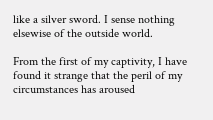like a silver sword. I sense nothing elsewise of the outside world.

From the first of my captivity, I have found it strange that the peril of my circumstances has aroused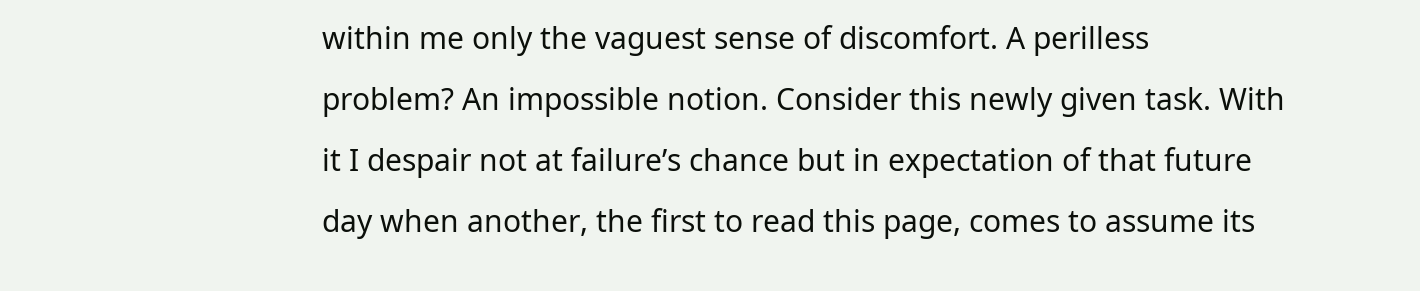within me only the vaguest sense of discomfort. A perilless problem? An impossible notion. Consider this newly given task. With it I despair not at failure’s chance but in expectation of that future day when another, the first to read this page, comes to assume its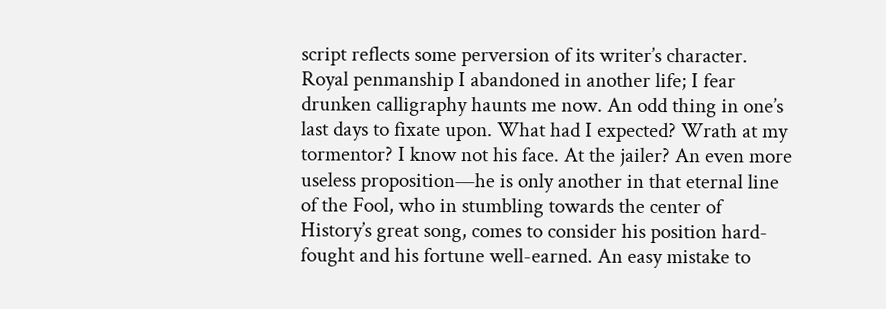script reflects some perversion of its writer’s character. Royal penmanship I abandoned in another life; I fear drunken calligraphy haunts me now. An odd thing in one’s last days to fixate upon. What had I expected? Wrath at my tormentor? I know not his face. At the jailer? An even more useless proposition—he is only another in that eternal line of the Fool, who in stumbling towards the center of History’s great song, comes to consider his position hard-fought and his fortune well-earned. An easy mistake to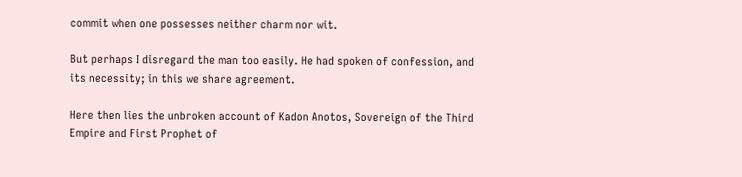commit when one possesses neither charm nor wit.

But perhaps I disregard the man too easily. He had spoken of confession, and its necessity; in this we share agreement.

Here then lies the unbroken account of Kadon Anotos, Sovereign of the Third Empire and First Prophet of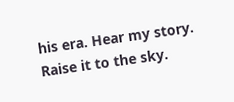his era. Hear my story. Raise it to the sky.